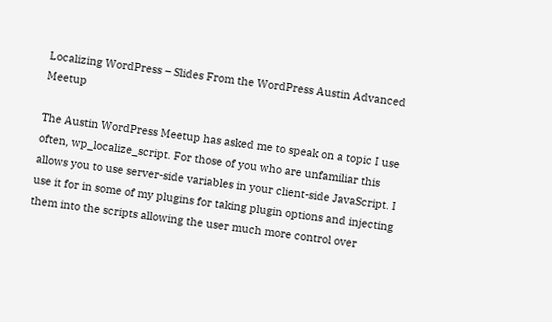Localizing WordPress – Slides From the WordPress Austin Advanced Meetup

The Austin WordPress Meetup has asked me to speak on a topic I use often, wp_localize_script. For those of you who are unfamiliar this allows you to use server-side variables in your client-side JavaScript. I use it for in some of my plugins for taking plugin options and injecting them into the scripts allowing the user much more control over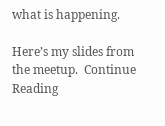what is happening.

Here’s my slides from the meetup.  Continue Reading